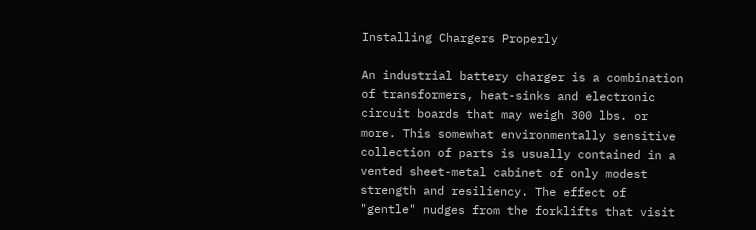Installing Chargers Properly

An industrial battery charger is a combination of transformers, heat-sinks and electronic circuit boards that may weigh 300 lbs. or more. This somewhat environmentally sensitive collection of parts is usually contained in a vented sheet-metal cabinet of only modest strength and resiliency. The effect of "gentle" nudges from the forklifts that visit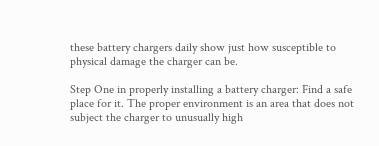these battery chargers daily show just how susceptible to physical damage the charger can be.

Step One in properly installing a battery charger: Find a safe place for it. The proper environment is an area that does not subject the charger to unusually high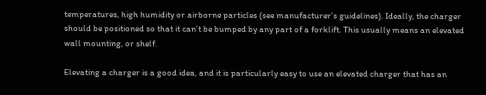temperatures, high humidity or airborne particles (see manufacturer’s guidelines). Ideally, the charger should be positioned so that it can’t be bumped by any part of a forklift. This usually means an elevated wall mounting, or shelf.

Elevating a charger is a good idea, and it is particularly easy to use an elevated charger that has an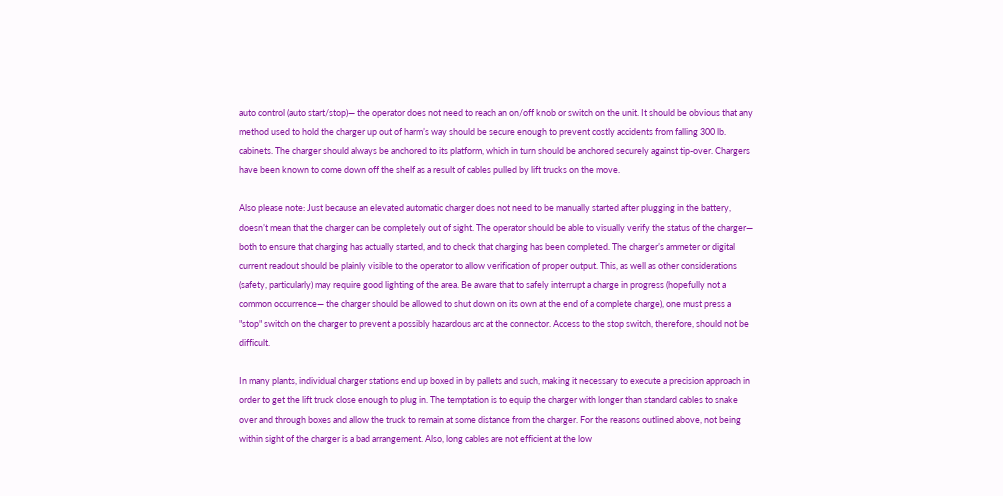auto control (auto start/stop)— the operator does not need to reach an on/off knob or switch on the unit. It should be obvious that any method used to hold the charger up out of harm’s way should be secure enough to prevent costly accidents from falling 300 lb. cabinets. The charger should always be anchored to its platform, which in turn should be anchored securely against tip-over. Chargers have been known to come down off the shelf as a result of cables pulled by lift trucks on the move.

Also please note: Just because an elevated automatic charger does not need to be manually started after plugging in the battery, doesn’t mean that the charger can be completely out of sight. The operator should be able to visually verify the status of the charger— both to ensure that charging has actually started, and to check that charging has been completed. The charger’s ammeter or digital current readout should be plainly visible to the operator to allow verification of proper output. This, as well as other considerations (safety, particularly) may require good lighting of the area. Be aware that to safely interrupt a charge in progress (hopefully not a common occurrence— the charger should be allowed to shut down on its own at the end of a complete charge), one must press a "stop" switch on the charger to prevent a possibly hazardous arc at the connector. Access to the stop switch, therefore, should not be difficult.

In many plants, individual charger stations end up boxed in by pallets and such, making it necessary to execute a precision approach in order to get the lift truck close enough to plug in. The temptation is to equip the charger with longer than standard cables to snake over and through boxes and allow the truck to remain at some distance from the charger. For the reasons outlined above, not being within sight of the charger is a bad arrangement. Also, long cables are not efficient at the low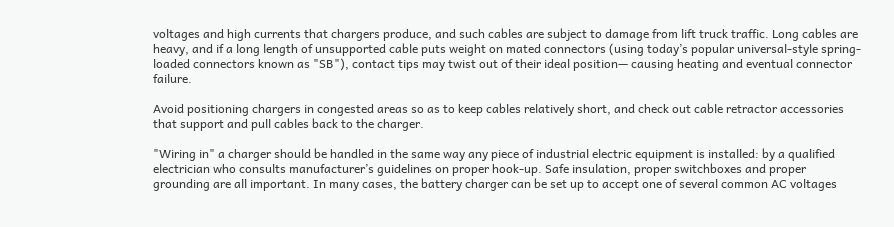voltages and high currents that chargers produce, and such cables are subject to damage from lift truck traffic. Long cables are heavy, and if a long length of unsupported cable puts weight on mated connectors (using today’s popular universal-style spring-loaded connectors known as "SB"), contact tips may twist out of their ideal position— causing heating and eventual connector failure.

Avoid positioning chargers in congested areas so as to keep cables relatively short, and check out cable retractor accessories that support and pull cables back to the charger.

"Wiring in" a charger should be handled in the same way any piece of industrial electric equipment is installed: by a qualified electrician who consults manufacturer’s guidelines on proper hook-up. Safe insulation, proper switchboxes and proper grounding are all important. In many cases, the battery charger can be set up to accept one of several common AC voltages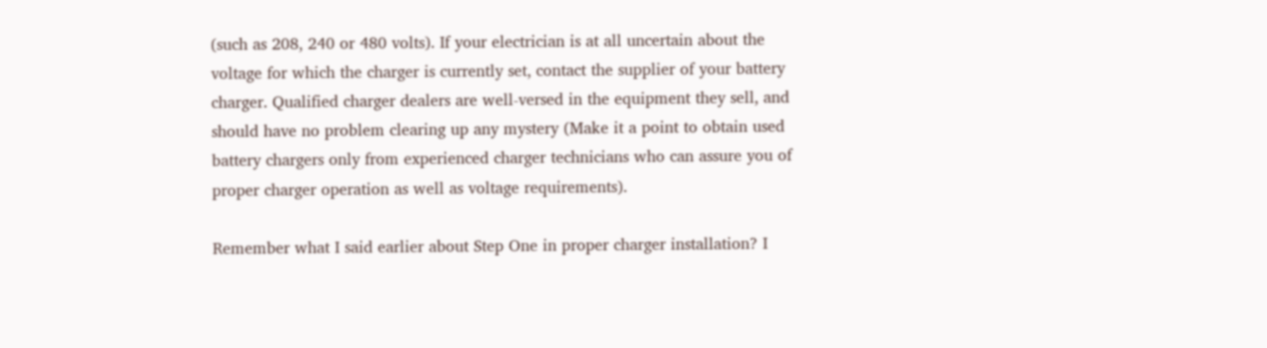(such as 208, 240 or 480 volts). If your electrician is at all uncertain about the voltage for which the charger is currently set, contact the supplier of your battery charger. Qualified charger dealers are well-versed in the equipment they sell, and should have no problem clearing up any mystery (Make it a point to obtain used battery chargers only from experienced charger technicians who can assure you of proper charger operation as well as voltage requirements).

Remember what I said earlier about Step One in proper charger installation? I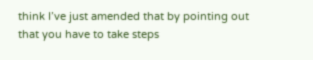think I’ve just amended that by pointing out that you have to take steps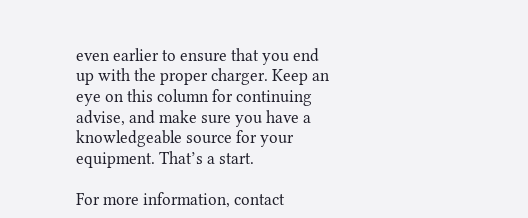even earlier to ensure that you end up with the proper charger. Keep an eye on this column for continuing advise, and make sure you have a knowledgeable source for your equipment. That’s a start.

For more information, contact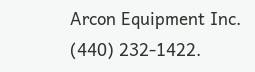Arcon Equipment Inc. (440) 232-1422.